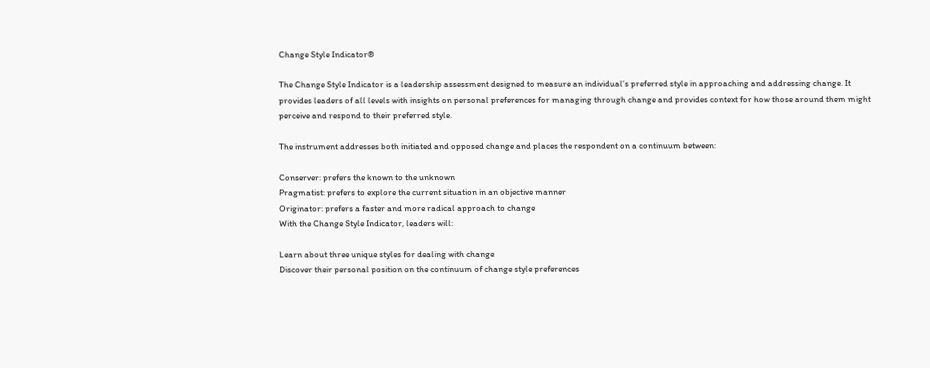Change Style Indicator®

The Change Style Indicator is a leadership assessment designed to measure an individual’s preferred style in approaching and addressing change. It provides leaders of all levels with insights on personal preferences for managing through change and provides context for how those around them might perceive and respond to their preferred style.

The instrument addresses both initiated and opposed change and places the respondent on a continuum between:

Conserver: prefers the known to the unknown
Pragmatist: prefers to explore the current situation in an objective manner
Originator: prefers a faster and more radical approach to change
With the Change Style Indicator, leaders will:

Learn about three unique styles for dealing with change
Discover their personal position on the continuum of change style preferences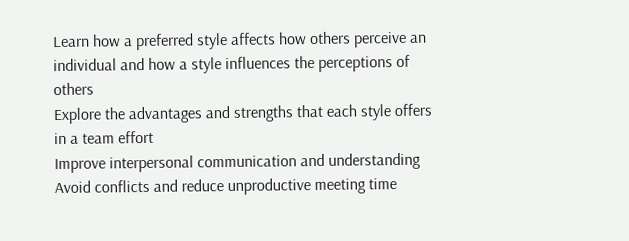Learn how a preferred style affects how others perceive an individual and how a style influences the perceptions of others
Explore the advantages and strengths that each style offers in a team effort
Improve interpersonal communication and understanding
Avoid conflicts and reduce unproductive meeting time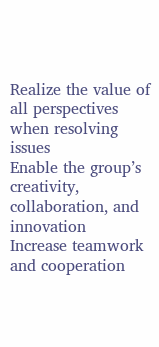Realize the value of all perspectives when resolving issues
Enable the group’s creativity, collaboration, and innovation
Increase teamwork and cooperation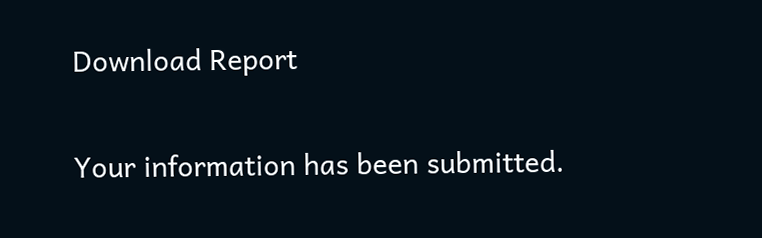Download Report

Your information has been submitted.